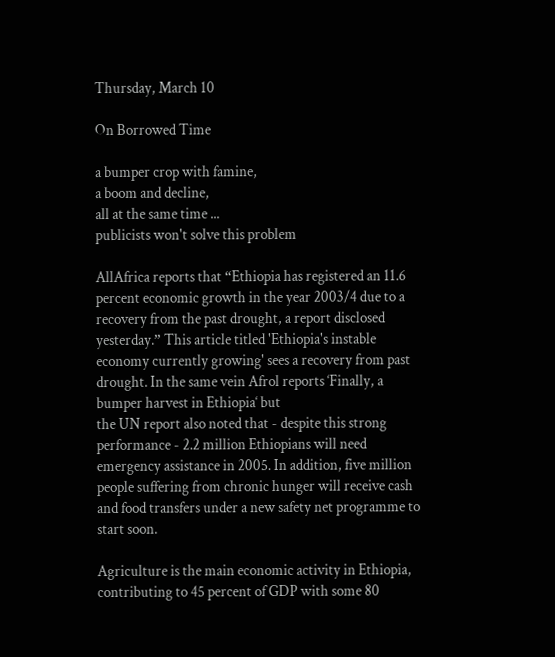Thursday, March 10

On Borrowed Time

a bumper crop with famine,
a boom and decline,
all at the same time ...
publicists won't solve this problem

AllAfrica reports that “Ethiopia has registered an 11.6 percent economic growth in the year 2003/4 due to a recovery from the past drought, a report disclosed yesterday.” This article titled 'Ethiopia's instable economy currently growing' sees a recovery from past drought. In the same vein Afrol reports ‘Finally, a bumper harvest in Ethiopia‘ but
the UN report also noted that - despite this strong performance - 2.2 million Ethiopians will need emergency assistance in 2005. In addition, five million people suffering from chronic hunger will receive cash and food transfers under a new safety net programme to start soon.

Agriculture is the main economic activity in Ethiopia, contributing to 45 percent of GDP with some 80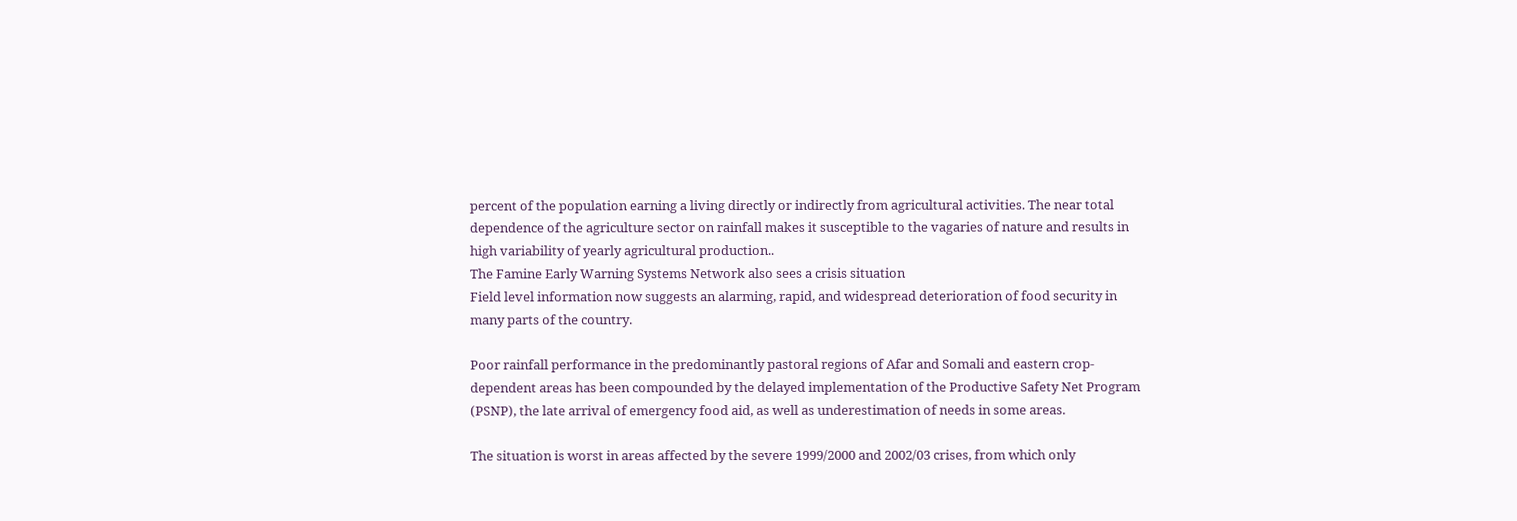percent of the population earning a living directly or indirectly from agricultural activities. The near total dependence of the agriculture sector on rainfall makes it susceptible to the vagaries of nature and results in high variability of yearly agricultural production..
The Famine Early Warning Systems Network also sees a crisis situation
Field level information now suggests an alarming, rapid, and widespread deterioration of food security in many parts of the country.

Poor rainfall performance in the predominantly pastoral regions of Afar and Somali and eastern crop-dependent areas has been compounded by the delayed implementation of the Productive Safety Net Program (PSNP), the late arrival of emergency food aid, as well as underestimation of needs in some areas.

The situation is worst in areas affected by the severe 1999/2000 and 2002/03 crises, from which only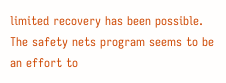limited recovery has been possible.
The safety nets program seems to be an effort to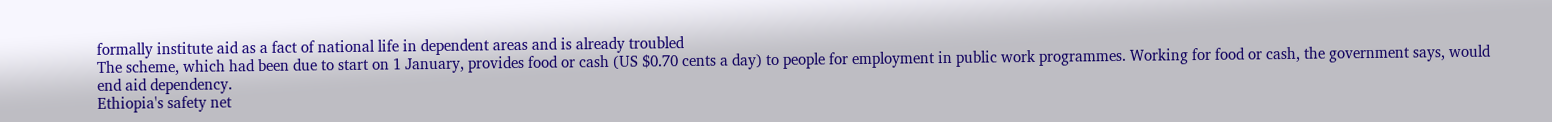formally institute aid as a fact of national life in dependent areas and is already troubled
The scheme, which had been due to start on 1 January, provides food or cash (US $0.70 cents a day) to people for employment in public work programmes. Working for food or cash, the government says, would end aid dependency.
Ethiopia's safety net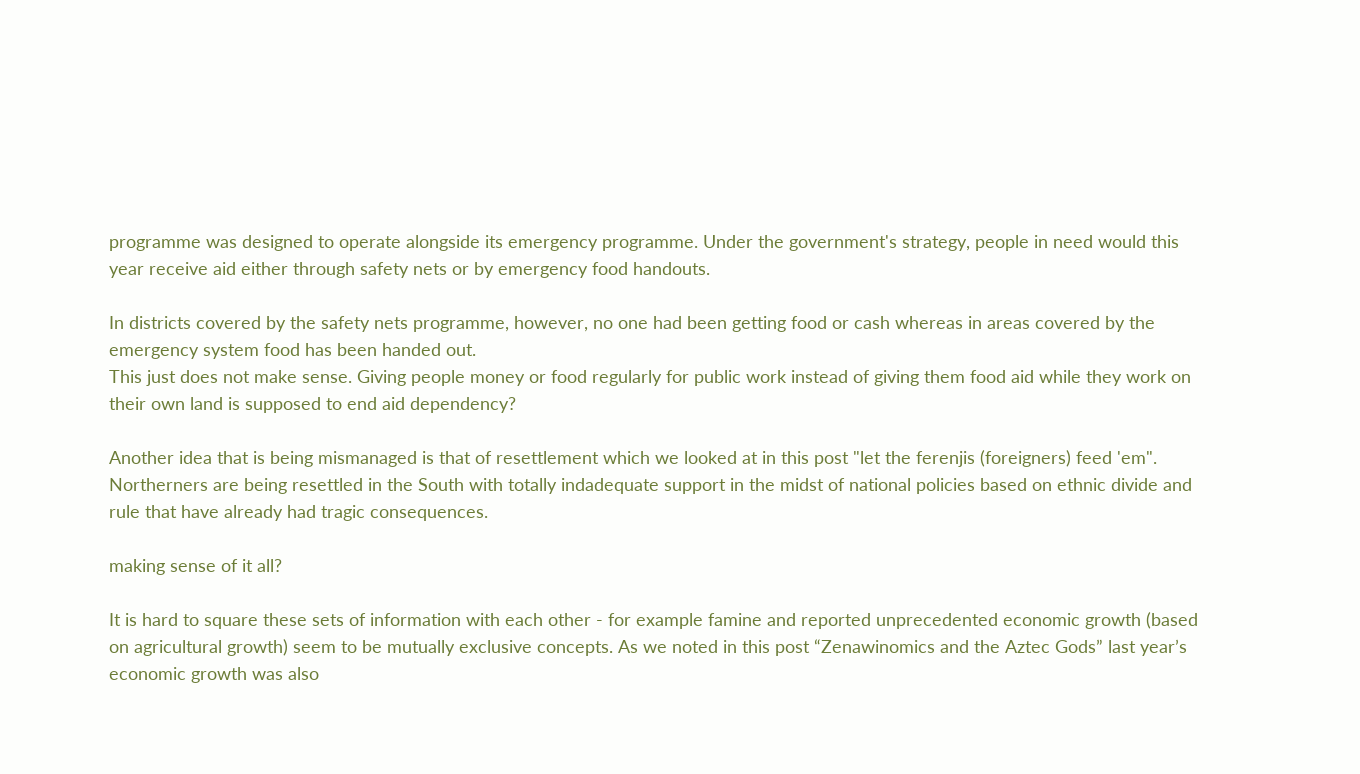programme was designed to operate alongside its emergency programme. Under the government's strategy, people in need would this year receive aid either through safety nets or by emergency food handouts.

In districts covered by the safety nets programme, however, no one had been getting food or cash whereas in areas covered by the emergency system food has been handed out.
This just does not make sense. Giving people money or food regularly for public work instead of giving them food aid while they work on their own land is supposed to end aid dependency?

Another idea that is being mismanaged is that of resettlement which we looked at in this post "let the ferenjis (foreigners) feed 'em". Northerners are being resettled in the South with totally indadequate support in the midst of national policies based on ethnic divide and rule that have already had tragic consequences.

making sense of it all?

It is hard to square these sets of information with each other - for example famine and reported unprecedented economic growth (based on agricultural growth) seem to be mutually exclusive concepts. As we noted in this post “Zenawinomics and the Aztec Gods” last year’s economic growth was also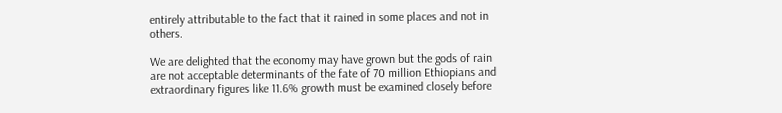entirely attributable to the fact that it rained in some places and not in others.

We are delighted that the economy may have grown but the gods of rain are not acceptable determinants of the fate of 70 million Ethiopians and extraordinary figures like 11.6% growth must be examined closely before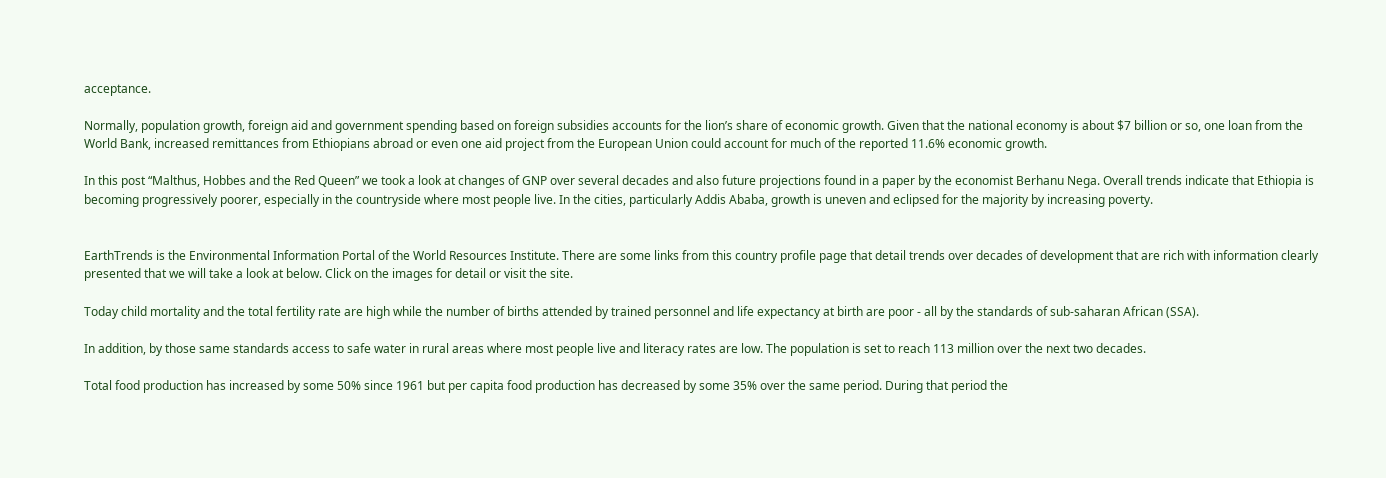acceptance.

Normally, population growth, foreign aid and government spending based on foreign subsidies accounts for the lion’s share of economic growth. Given that the national economy is about $7 billion or so, one loan from the World Bank, increased remittances from Ethiopians abroad or even one aid project from the European Union could account for much of the reported 11.6% economic growth.

In this post “Malthus, Hobbes and the Red Queen” we took a look at changes of GNP over several decades and also future projections found in a paper by the economist Berhanu Nega. Overall trends indicate that Ethiopia is becoming progressively poorer, especially in the countryside where most people live. In the cities, particularly Addis Ababa, growth is uneven and eclipsed for the majority by increasing poverty.


EarthTrends is the Environmental Information Portal of the World Resources Institute. There are some links from this country profile page that detail trends over decades of development that are rich with information clearly presented that we will take a look at below. Click on the images for detail or visit the site.

Today child mortality and the total fertility rate are high while the number of births attended by trained personnel and life expectancy at birth are poor - all by the standards of sub-saharan African (SSA).

In addition, by those same standards access to safe water in rural areas where most people live and literacy rates are low. The population is set to reach 113 million over the next two decades.

Total food production has increased by some 50% since 1961 but per capita food production has decreased by some 35% over the same period. During that period the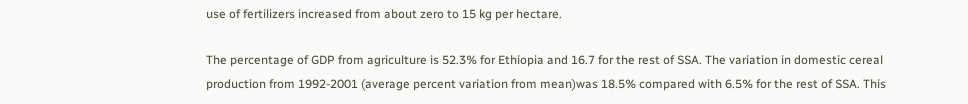use of fertilizers increased from about zero to 15 kg per hectare.

The percentage of GDP from agriculture is 52.3% for Ethiopia and 16.7 for the rest of SSA. The variation in domestic cereal production from 1992-2001 (average percent variation from mean)was 18.5% compared with 6.5% for the rest of SSA. This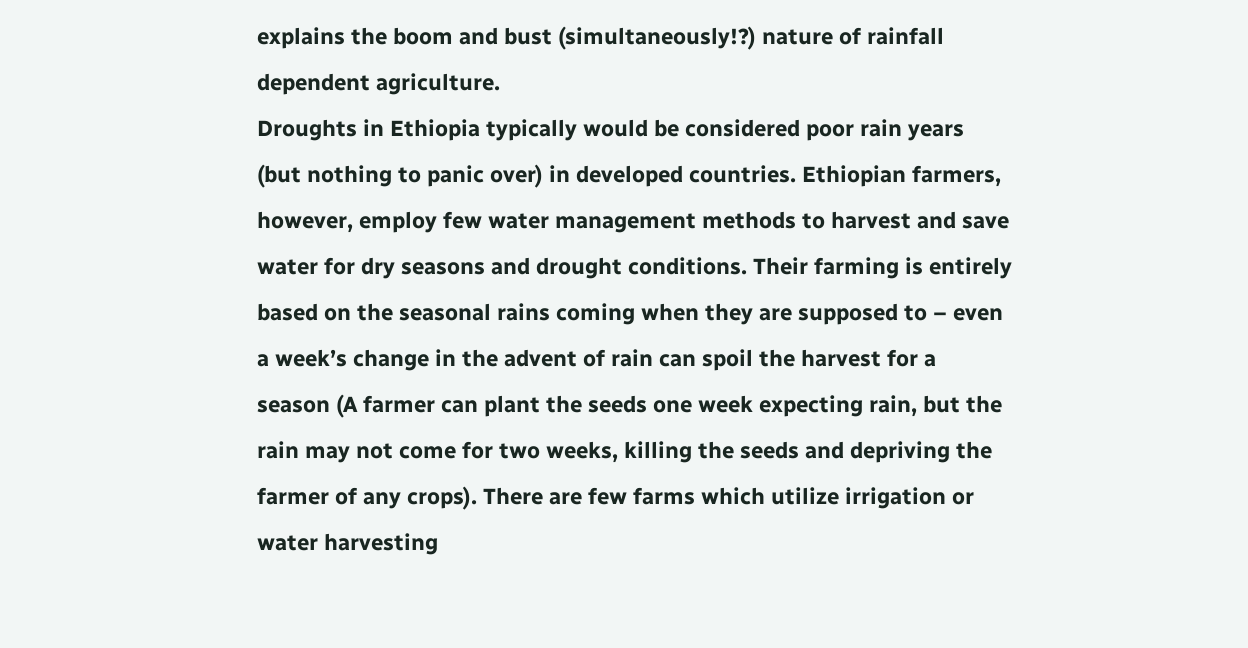explains the boom and bust (simultaneously!?) nature of rainfall dependent agriculture.
Droughts in Ethiopia typically would be considered poor rain years (but nothing to panic over) in developed countries. Ethiopian farmers, however, employ few water management methods to harvest and save water for dry seasons and drought conditions. Their farming is entirely based on the seasonal rains coming when they are supposed to – even a week’s change in the advent of rain can spoil the harvest for a season (A farmer can plant the seeds one week expecting rain, but the rain may not come for two weeks, killing the seeds and depriving the farmer of any crops). There are few farms which utilize irrigation or water harvesting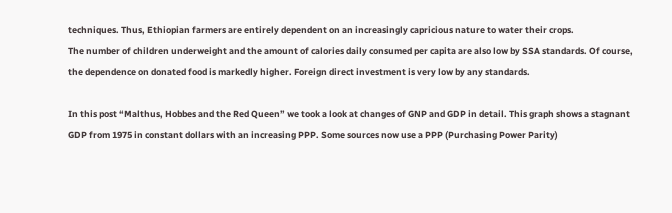techniques. Thus, Ethiopian farmers are entirely dependent on an increasingly capricious nature to water their crops.
The number of children underweight and the amount of calories daily consumed per capita are also low by SSA standards. Of course, the dependence on donated food is markedly higher. Foreign direct investment is very low by any standards.

In this post “Malthus, Hobbes and the Red Queen” we took a look at changes of GNP and GDP in detail. This graph shows a stagnant GDP from 1975 in constant dollars with an increasing PPP. Some sources now use a PPP (Purchasing Power Parity)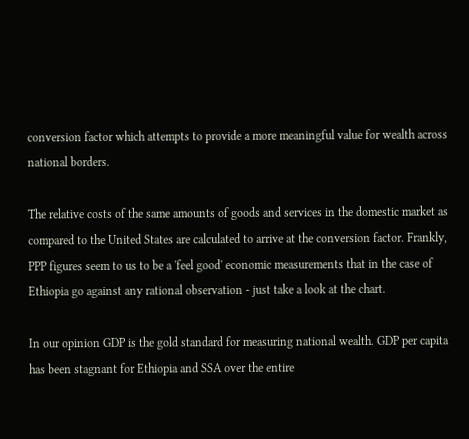conversion factor which attempts to provide a more meaningful value for wealth across national borders.

The relative costs of the same amounts of goods and services in the domestic market as compared to the United States are calculated to arrive at the conversion factor. Frankly, PPP figures seem to us to be a 'feel good' economic measurements that in the case of Ethiopia go against any rational observation - just take a look at the chart.

In our opinion GDP is the gold standard for measuring national wealth. GDP per capita has been stagnant for Ethiopia and SSA over the entire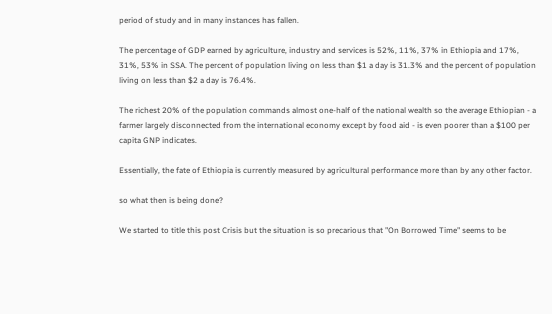period of study and in many instances has fallen.

The percentage of GDP earned by agriculture, industry and services is 52%, 11%, 37% in Ethiopia and 17%, 31%, 53% in SSA. The percent of population living on less than $1 a day is 31.3% and the percent of population living on less than $2 a day is 76.4%.

The richest 20% of the population commands almost one-half of the national wealth so the average Ethiopian - a farmer largely disconnected from the international economy except by food aid - is even poorer than a $100 per capita GNP indicates.

Essentially, the fate of Ethiopia is currently measured by agricultural performance more than by any other factor.

so what then is being done?

We started to title this post Crisis but the situation is so precarious that "On Borrowed Time" seems to be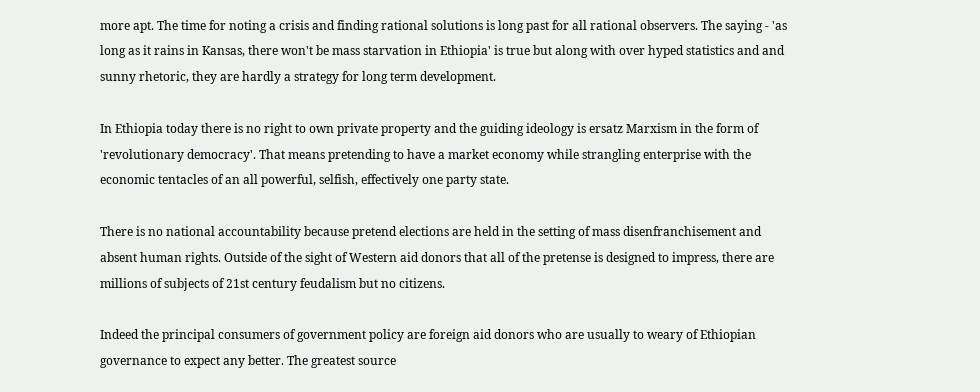more apt. The time for noting a crisis and finding rational solutions is long past for all rational observers. The saying - 'as long as it rains in Kansas, there won't be mass starvation in Ethiopia' is true but along with over hyped statistics and and sunny rhetoric, they are hardly a strategy for long term development.

In Ethiopia today there is no right to own private property and the guiding ideology is ersatz Marxism in the form of 'revolutionary democracy'. That means pretending to have a market economy while strangling enterprise with the economic tentacles of an all powerful, selfish, effectively one party state.

There is no national accountability because pretend elections are held in the setting of mass disenfranchisement and absent human rights. Outside of the sight of Western aid donors that all of the pretense is designed to impress, there are millions of subjects of 21st century feudalism but no citizens.

Indeed the principal consumers of government policy are foreign aid donors who are usually to weary of Ethiopian governance to expect any better. The greatest source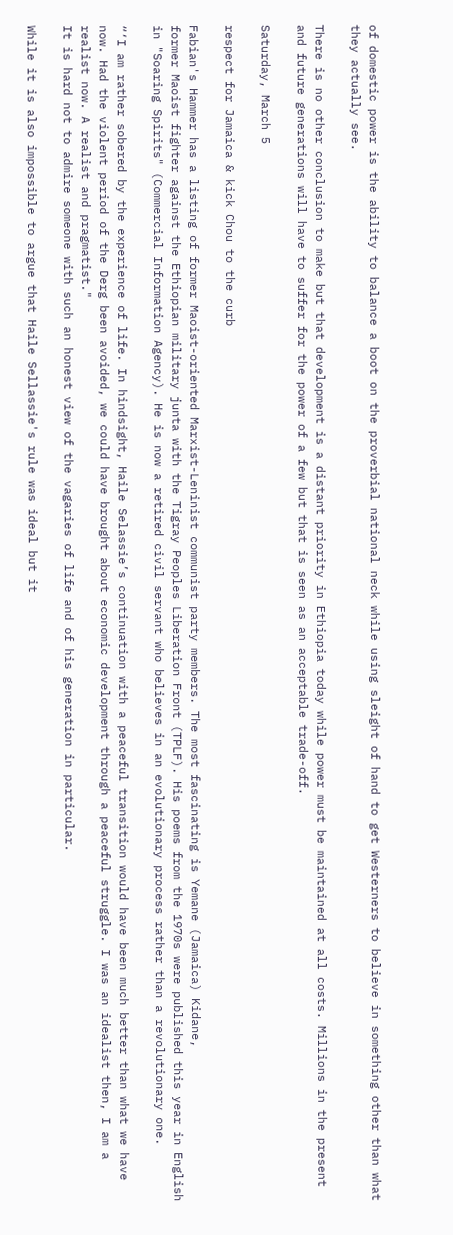of domestic power is the ability to balance a boot on the proverbial national neck while using sleight of hand to get Westerners to believe in something other than what they actually see.

There is no other conclusion to make but that development is a distant priority in Ethiopia today while power must be maintained at all costs. Millions in the present and future generations will have to suffer for the power of a few but that is seen as an acceptable trade-off.

Saturday, March 5

respect for Jamaica & kick Chou to the curb

Fabian's Hammer has a listing of former Maoist-oriented Marxist-Leninist communist party members. The most fascinating is Yemane (Jamaica) Kidane,
former Maoist fighter against the Ethiopian military junta with the Tigray Peoples Liberation Front (TPLF). His poems from the 1970s were published this year in English in "Soaring Spirits" (Commercial Information Agency). He is now a retired civil servant who believes in an evolutionary process rather than a revolutionary one.

“‘I am rather sobered by the experience of life. In hindsight, Haile Selassie’s continuation with a peaceful transition would have been much better than what we have now. Had the violent period of the Derg been avoided, we could have brought about economic development through a peaceful struggle. I was an idealist then, I am a realist now. A realist and pragmatist."
It is hard not to admire someone with such an honest view of the vagaries of life and of his generation in particular.

While it is also impossible to argue that Haile Sellassie's rule was ideal but it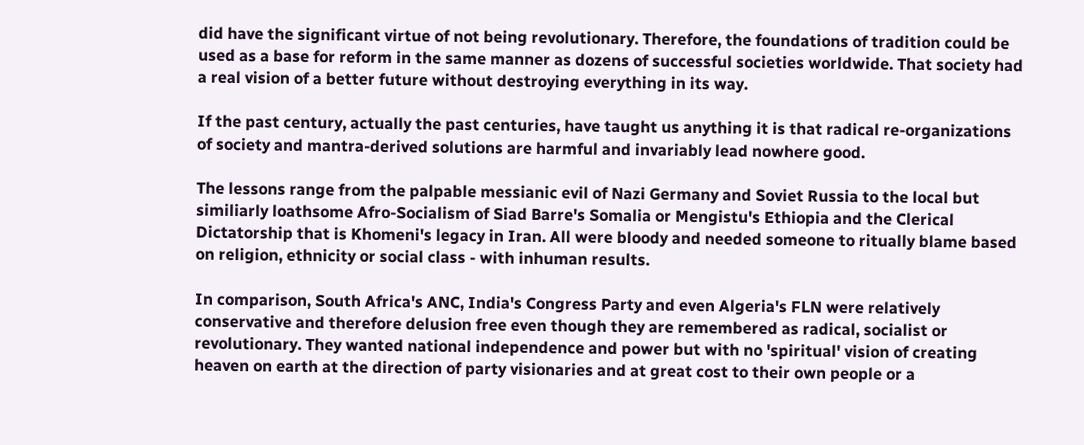did have the significant virtue of not being revolutionary. Therefore, the foundations of tradition could be used as a base for reform in the same manner as dozens of successful societies worldwide. That society had a real vision of a better future without destroying everything in its way.

If the past century, actually the past centuries, have taught us anything it is that radical re-organizations of society and mantra-derived solutions are harmful and invariably lead nowhere good.

The lessons range from the palpable messianic evil of Nazi Germany and Soviet Russia to the local but similiarly loathsome Afro-Socialism of Siad Barre's Somalia or Mengistu's Ethiopia and the Clerical Dictatorship that is Khomeni's legacy in Iran. All were bloody and needed someone to ritually blame based on religion, ethnicity or social class - with inhuman results.

In comparison, South Africa's ANC, India's Congress Party and even Algeria's FLN were relatively conservative and therefore delusion free even though they are remembered as radical, socialist or revolutionary. They wanted national independence and power but with no 'spiritual' vision of creating heaven on earth at the direction of party visionaries and at great cost to their own people or a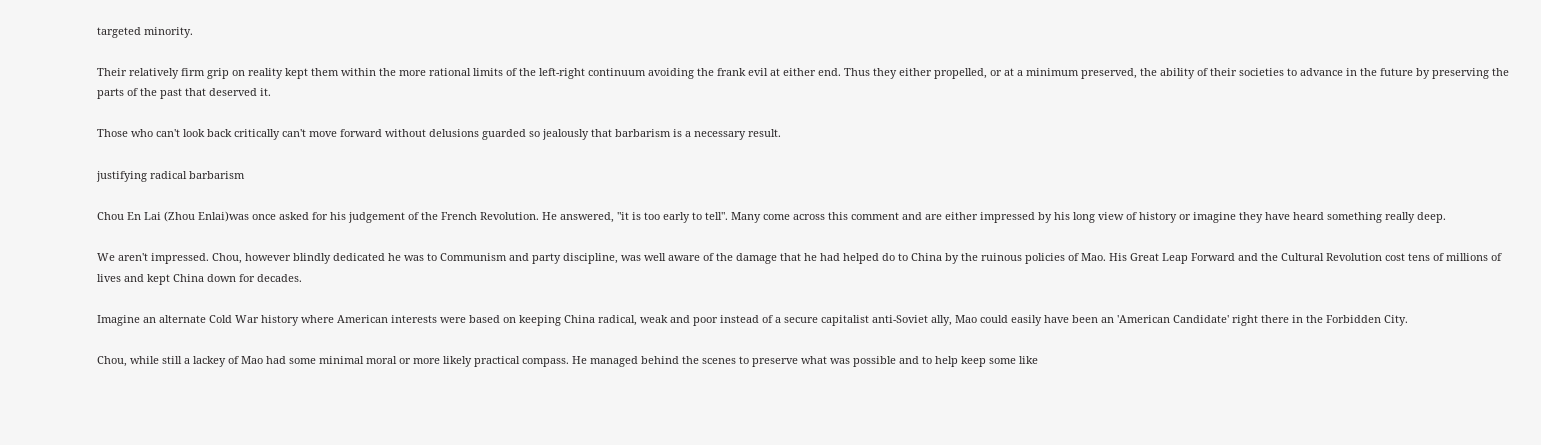targeted minority.

Their relatively firm grip on reality kept them within the more rational limits of the left-right continuum avoiding the frank evil at either end. Thus they either propelled, or at a minimum preserved, the ability of their societies to advance in the future by preserving the parts of the past that deserved it.

Those who can't look back critically can't move forward without delusions guarded so jealously that barbarism is a necessary result.

justifying radical barbarism

Chou En Lai (Zhou Enlai)was once asked for his judgement of the French Revolution. He answered, "it is too early to tell". Many come across this comment and are either impressed by his long view of history or imagine they have heard something really deep.

We aren't impressed. Chou, however blindly dedicated he was to Communism and party discipline, was well aware of the damage that he had helped do to China by the ruinous policies of Mao. His Great Leap Forward and the Cultural Revolution cost tens of millions of lives and kept China down for decades.

Imagine an alternate Cold War history where American interests were based on keeping China radical, weak and poor instead of a secure capitalist anti-Soviet ally, Mao could easily have been an 'American Candidate' right there in the Forbidden City.

Chou, while still a lackey of Mao had some minimal moral or more likely practical compass. He managed behind the scenes to preserve what was possible and to help keep some like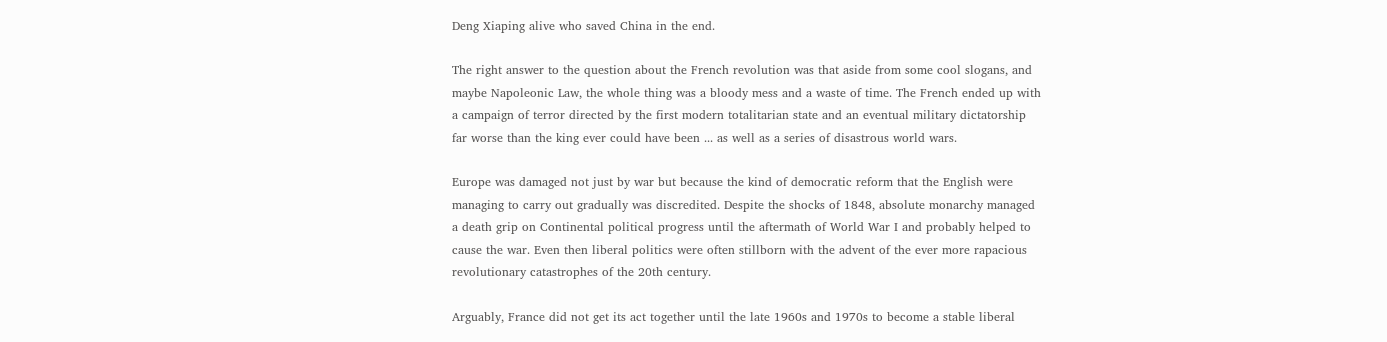Deng Xiaping alive who saved China in the end.

The right answer to the question about the French revolution was that aside from some cool slogans, and maybe Napoleonic Law, the whole thing was a bloody mess and a waste of time. The French ended up with a campaign of terror directed by the first modern totalitarian state and an eventual military dictatorship far worse than the king ever could have been ... as well as a series of disastrous world wars.

Europe was damaged not just by war but because the kind of democratic reform that the English were managing to carry out gradually was discredited. Despite the shocks of 1848, absolute monarchy managed a death grip on Continental political progress until the aftermath of World War I and probably helped to cause the war. Even then liberal politics were often stillborn with the advent of the ever more rapacious revolutionary catastrophes of the 20th century.

Arguably, France did not get its act together until the late 1960s and 1970s to become a stable liberal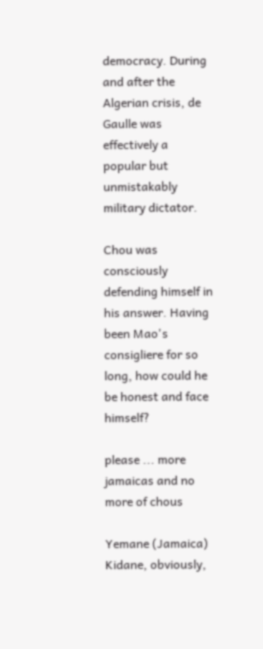democracy. During and after the Algerian crisis, de Gaulle was effectively a popular but unmistakably military dictator.

Chou was consciously defending himself in his answer. Having been Mao's consigliere for so long, how could he be honest and face himself?

please ... more jamaicas and no more of chous

Yemane (Jamaica) Kidane, obviously,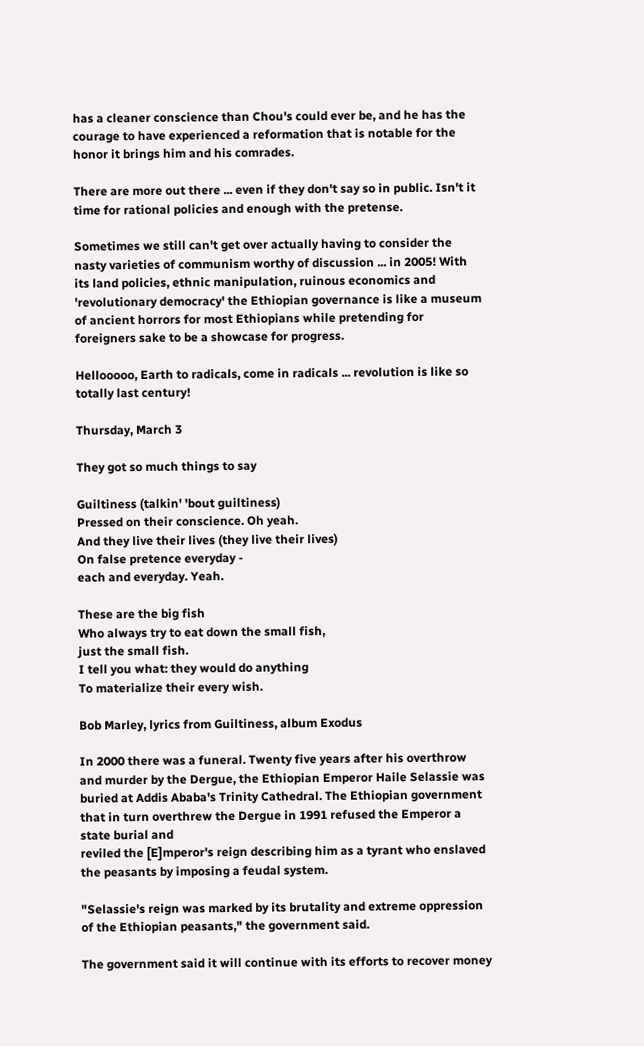has a cleaner conscience than Chou's could ever be, and he has the courage to have experienced a reformation that is notable for the honor it brings him and his comrades.

There are more out there ... even if they don't say so in public. Isn't it time for rational policies and enough with the pretense.

Sometimes we still can't get over actually having to consider the nasty varieties of communism worthy of discussion ... in 2005! With its land policies, ethnic manipulation, ruinous economics and 'revolutionary democracy' the Ethiopian governance is like a museum of ancient horrors for most Ethiopians while pretending for foreigners sake to be a showcase for progress.

Hellooooo, Earth to radicals, come in radicals ... revolution is like so totally last century!

Thursday, March 3

They got so much things to say

Guiltiness (talkin' 'bout guiltiness)
Pressed on their conscience. Oh yeah.
And they live their lives (they live their lives)
On false pretence everyday -
each and everyday. Yeah.

These are the big fish
Who always try to eat down the small fish,
just the small fish.
I tell you what: they would do anything
To materialize their every wish.

Bob Marley, lyrics from Guiltiness, album Exodus

In 2000 there was a funeral. Twenty five years after his overthrow and murder by the Dergue, the Ethiopian Emperor Haile Selassie was buried at Addis Ababa's Trinity Cathedral. The Ethiopian government that in turn overthrew the Dergue in 1991 refused the Emperor a state burial and
reviled the [E]mperor's reign describing him as a tyrant who enslaved the peasants by imposing a feudal system.

"Selassie's reign was marked by its brutality and extreme oppression of the Ethiopian peasants," the government said.

The government said it will continue with its efforts to recover money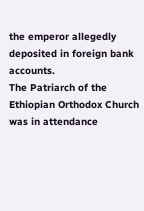the emperor allegedly deposited in foreign bank accounts.
The Patriarch of the Ethiopian Orthodox Church was in attendance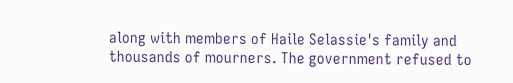along with members of Haile Selassie's family and thousands of mourners. The government refused to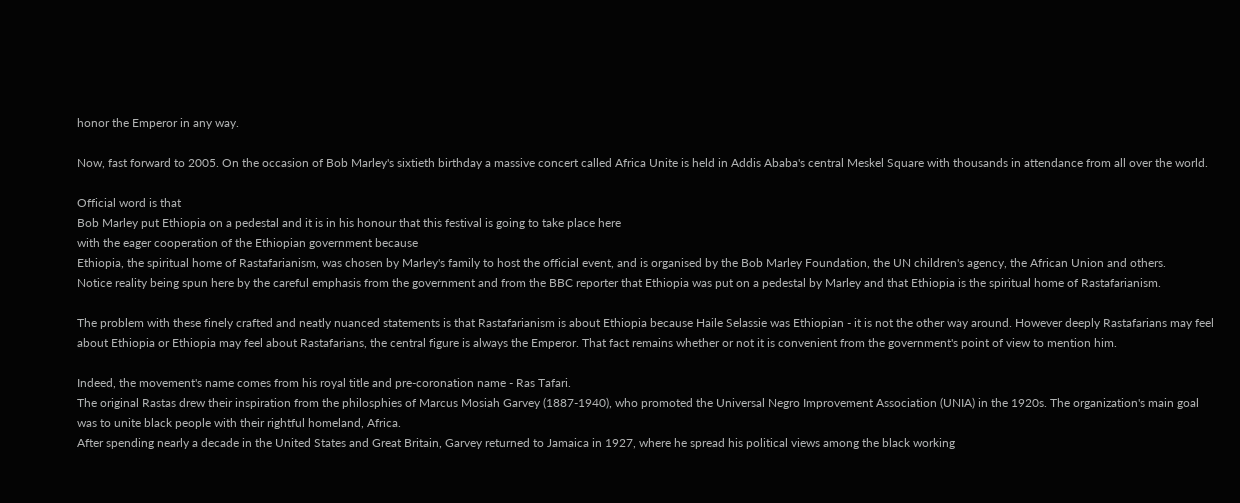honor the Emperor in any way.

Now, fast forward to 2005. On the occasion of Bob Marley's sixtieth birthday a massive concert called Africa Unite is held in Addis Ababa's central Meskel Square with thousands in attendance from all over the world.

Official word is that
Bob Marley put Ethiopia on a pedestal and it is in his honour that this festival is going to take place here
with the eager cooperation of the Ethiopian government because
Ethiopia, the spiritual home of Rastafarianism, was chosen by Marley's family to host the official event, and is organised by the Bob Marley Foundation, the UN children's agency, the African Union and others.
Notice reality being spun here by the careful emphasis from the government and from the BBC reporter that Ethiopia was put on a pedestal by Marley and that Ethiopia is the spiritual home of Rastafarianism.

The problem with these finely crafted and neatly nuanced statements is that Rastafarianism is about Ethiopia because Haile Selassie was Ethiopian - it is not the other way around. However deeply Rastafarians may feel about Ethiopia or Ethiopia may feel about Rastafarians, the central figure is always the Emperor. That fact remains whether or not it is convenient from the government's point of view to mention him.

Indeed, the movement's name comes from his royal title and pre-coronation name - Ras Tafari.
The original Rastas drew their inspiration from the philosphies of Marcus Mosiah Garvey (1887-1940), who promoted the Universal Negro Improvement Association (UNIA) in the 1920s. The organization's main goal was to unite black people with their rightful homeland, Africa.
After spending nearly a decade in the United States and Great Britain, Garvey returned to Jamaica in 1927, where he spread his political views among the black working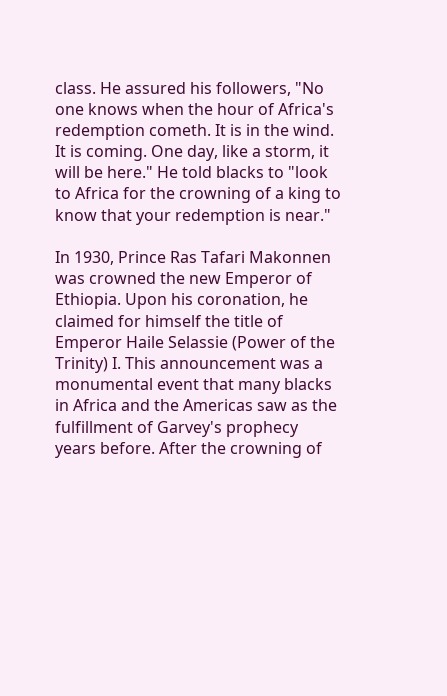class. He assured his followers, "No one knows when the hour of Africa's redemption cometh. It is in the wind. It is coming. One day, like a storm, it will be here." He told blacks to "look to Africa for the crowning of a king to know that your redemption is near."

In 1930, Prince Ras Tafari Makonnen was crowned the new Emperor of Ethiopia. Upon his coronation, he claimed for himself the title of Emperor Haile Selassie (Power of the Trinity) I. This announcement was a monumental event that many blacks in Africa and the Americas saw as the fulfillment of Garvey's prophecy years before. After the crowning of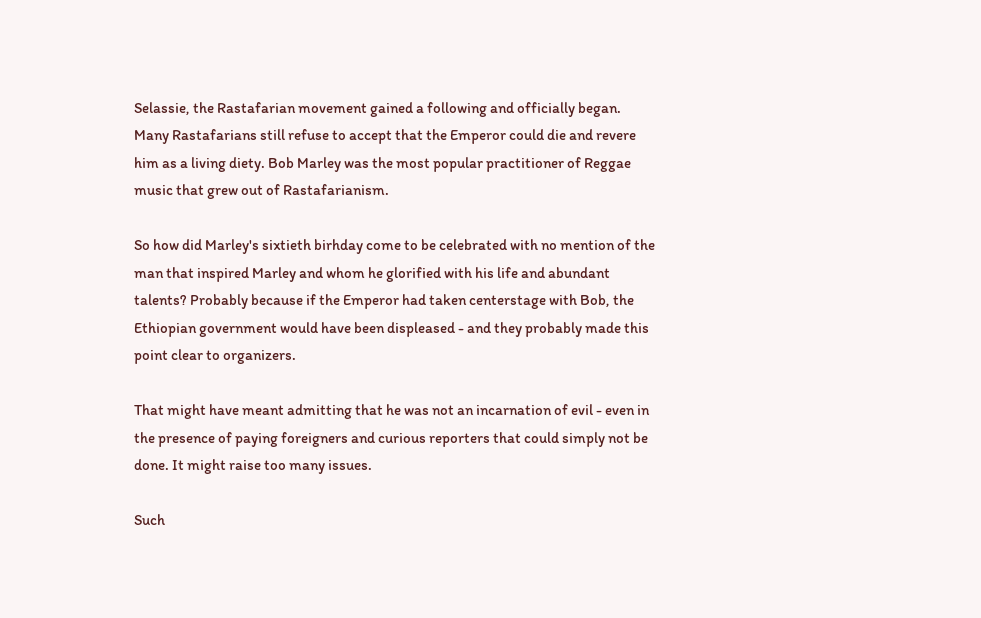Selassie, the Rastafarian movement gained a following and officially began.
Many Rastafarians still refuse to accept that the Emperor could die and revere him as a living diety. Bob Marley was the most popular practitioner of Reggae music that grew out of Rastafarianism.

So how did Marley's sixtieth birhday come to be celebrated with no mention of the man that inspired Marley and whom he glorified with his life and abundant talents? Probably because if the Emperor had taken centerstage with Bob, the Ethiopian government would have been displeased - and they probably made this point clear to organizers.

That might have meant admitting that he was not an incarnation of evil - even in the presence of paying foreigners and curious reporters that could simply not be done. It might raise too many issues.

Such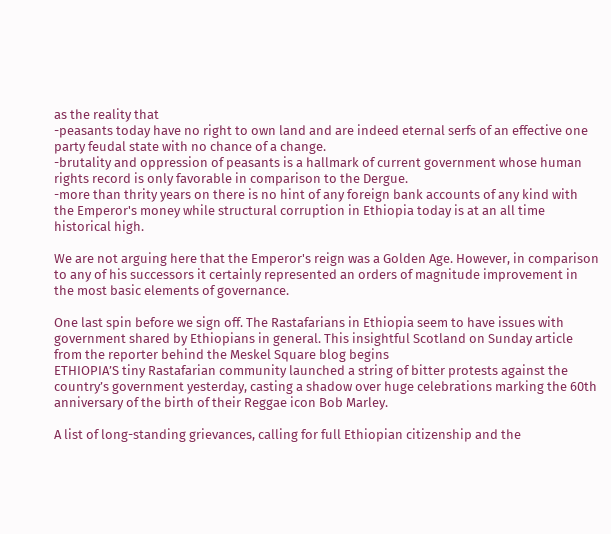as the reality that
-peasants today have no right to own land and are indeed eternal serfs of an effective one party feudal state with no chance of a change.
-brutality and oppression of peasants is a hallmark of current government whose human rights record is only favorable in comparison to the Dergue.
-more than thrity years on there is no hint of any foreign bank accounts of any kind with the Emperor's money while structural corruption in Ethiopia today is at an all time historical high.

We are not arguing here that the Emperor's reign was a Golden Age. However, in comparison to any of his successors it certainly represented an orders of magnitude improvement in the most basic elements of governance.

One last spin before we sign off. The Rastafarians in Ethiopia seem to have issues with government shared by Ethiopians in general. This insightful Scotland on Sunday article from the reporter behind the Meskel Square blog begins
ETHIOPIA’S tiny Rastafarian community launched a string of bitter protests against the country’s government yesterday, casting a shadow over huge celebrations marking the 60th anniversary of the birth of their Reggae icon Bob Marley.

A list of long-standing grievances, calling for full Ethiopian citizenship and the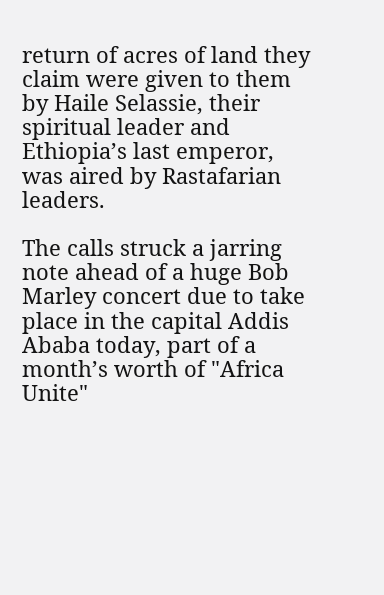return of acres of land they claim were given to them by Haile Selassie, their spiritual leader and Ethiopia’s last emperor, was aired by Rastafarian leaders.

The calls struck a jarring note ahead of a huge Bob Marley concert due to take place in the capital Addis Ababa today, part of a month’s worth of "Africa Unite"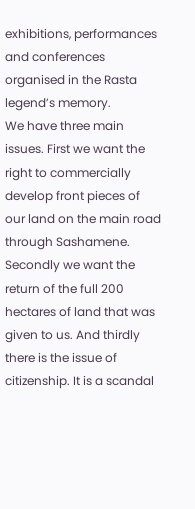exhibitions, performances and conferences organised in the Rasta legend’s memory.
We have three main issues. First we want the right to commercially develop front pieces of our land on the main road through Sashamene. Secondly we want the return of the full 200 hectares of land that was given to us. And thirdly there is the issue of citizenship. It is a scandal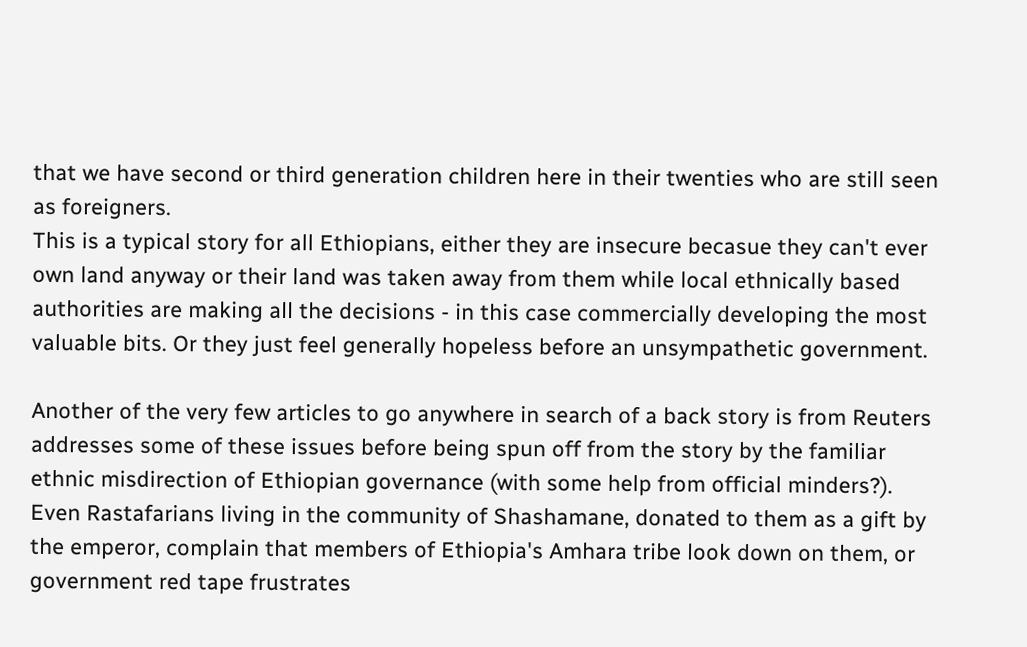that we have second or third generation children here in their twenties who are still seen as foreigners.
This is a typical story for all Ethiopians, either they are insecure becasue they can't ever own land anyway or their land was taken away from them while local ethnically based authorities are making all the decisions - in this case commercially developing the most valuable bits. Or they just feel generally hopeless before an unsympathetic government.

Another of the very few articles to go anywhere in search of a back story is from Reuters addresses some of these issues before being spun off from the story by the familiar ethnic misdirection of Ethiopian governance (with some help from official minders?).
Even Rastafarians living in the community of Shashamane, donated to them as a gift by the emperor, complain that members of Ethiopia's Amhara tribe look down on them, or government red tape frustrates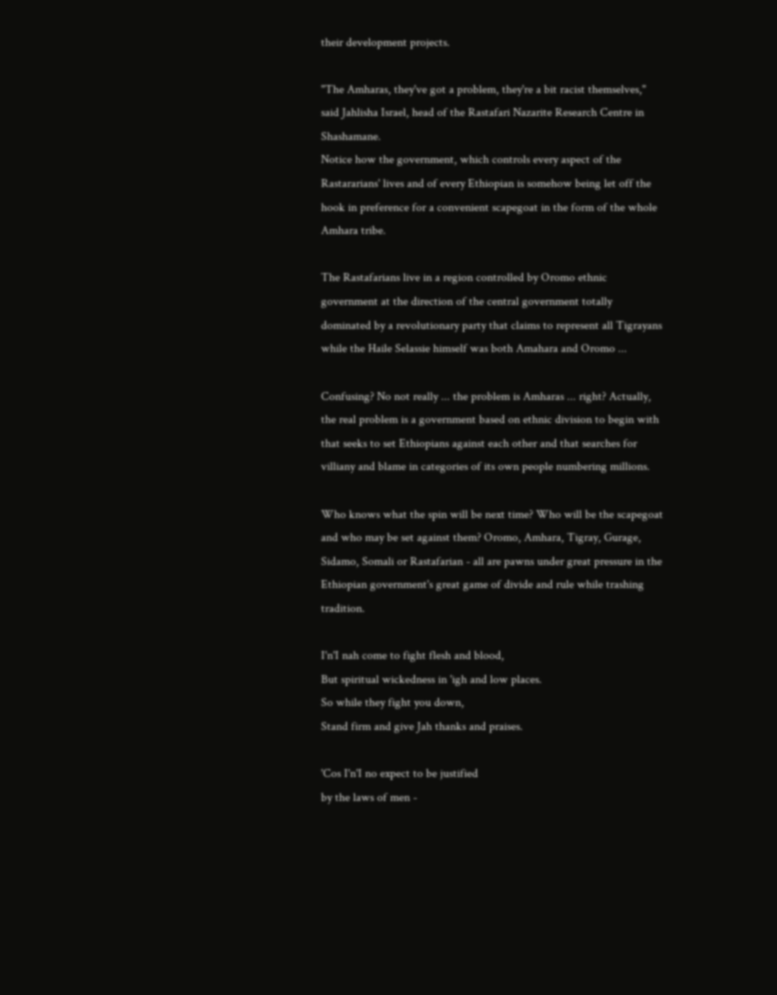their development projects.

"The Amharas, they've got a problem, they're a bit racist themselves," said Jahlisha Israel, head of the Rastafari Nazarite Research Centre in Shashamane.
Notice how the government, which controls every aspect of the Rastararians' lives and of every Ethiopian is somehow being let off the hook in preference for a convenient scapegoat in the form of the whole Amhara tribe.

The Rastafarians live in a region controlled by Oromo ethnic government at the direction of the central government totally dominated by a revolutionary party that claims to represent all Tigrayans while the Haile Selassie himself was both Amahara and Oromo ...

Confusing? No not really ... the problem is Amharas ... right? Actually, the real problem is a government based on ethnic division to begin with that seeks to set Ethiopians against each other and that searches for villiany and blame in categories of its own people numbering millions.

Who knows what the spin will be next time? Who will be the scapegoat and who may be set against them? Oromo, Amhara, Tigray, Gurage, Sidamo, Somali or Rastafarian - all are pawns under great pressure in the Ethiopian government's great game of divide and rule while trashing tradition.

I'n'I nah come to fight flesh and blood,
But spiritual wickedness in 'igh and low places.
So while they fight you down,
Stand firm and give Jah thanks and praises.

'Cos I'n'I no expect to be justified
by the laws of men -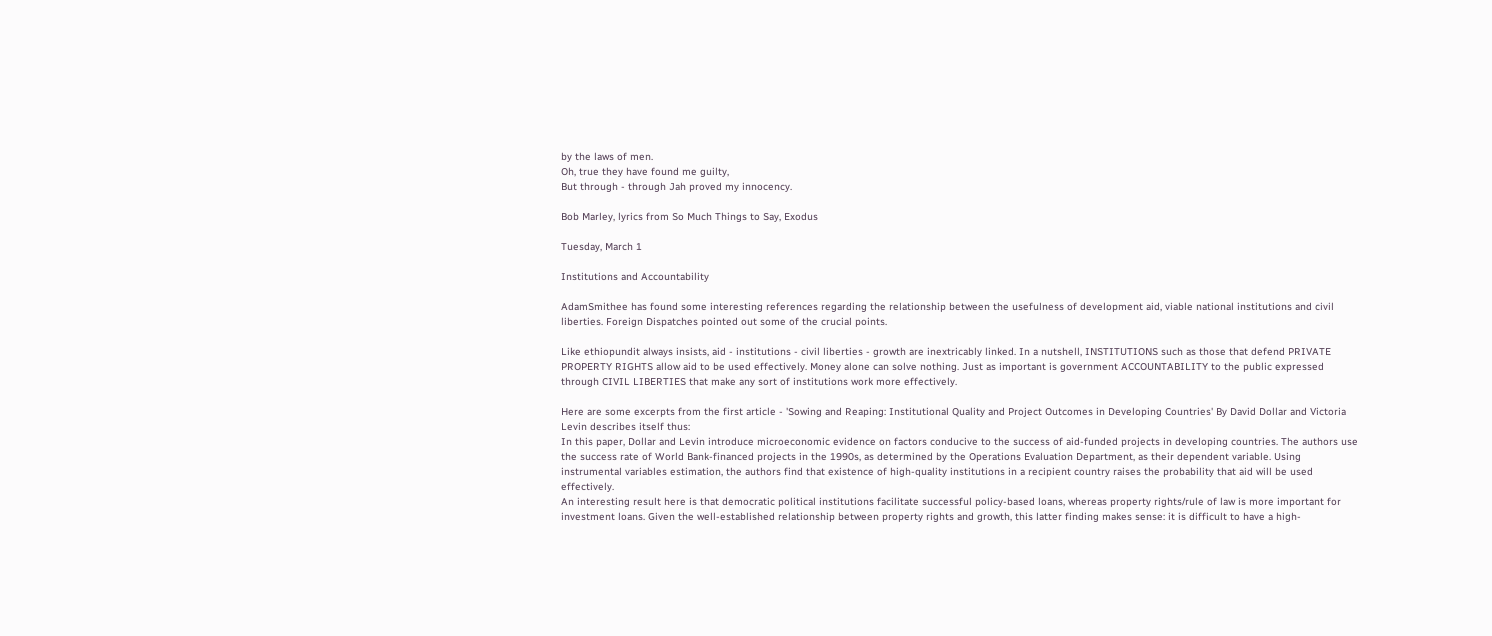by the laws of men.
Oh, true they have found me guilty,
But through - through Jah proved my innocency.

Bob Marley, lyrics from So Much Things to Say, Exodus

Tuesday, March 1

Institutions and Accountability

AdamSmithee has found some interesting references regarding the relationship between the usefulness of development aid, viable national institutions and civil liberties. Foreign Dispatches pointed out some of the crucial points.

Like ethiopundit always insists, aid - institutions - civil liberties - growth are inextricably linked. In a nutshell, INSTITUTIONS such as those that defend PRIVATE PROPERTY RIGHTS allow aid to be used effectively. Money alone can solve nothing. Just as important is government ACCOUNTABILITY to the public expressed through CIVIL LIBERTIES that make any sort of institutions work more effectively.

Here are some excerpts from the first article - 'Sowing and Reaping: Institutional Quality and Project Outcomes in Developing Countries' By David Dollar and Victoria Levin describes itself thus:
In this paper, Dollar and Levin introduce microeconomic evidence on factors conducive to the success of aid-funded projects in developing countries. The authors use the success rate of World Bank-financed projects in the 1990s, as determined by the Operations Evaluation Department, as their dependent variable. Using instrumental variables estimation, the authors find that existence of high-quality institutions in a recipient country raises the probability that aid will be used effectively.
An interesting result here is that democratic political institutions facilitate successful policy-based loans, whereas property rights/rule of law is more important for investment loans. Given the well-established relationship between property rights and growth, this latter finding makes sense: it is difficult to have a high-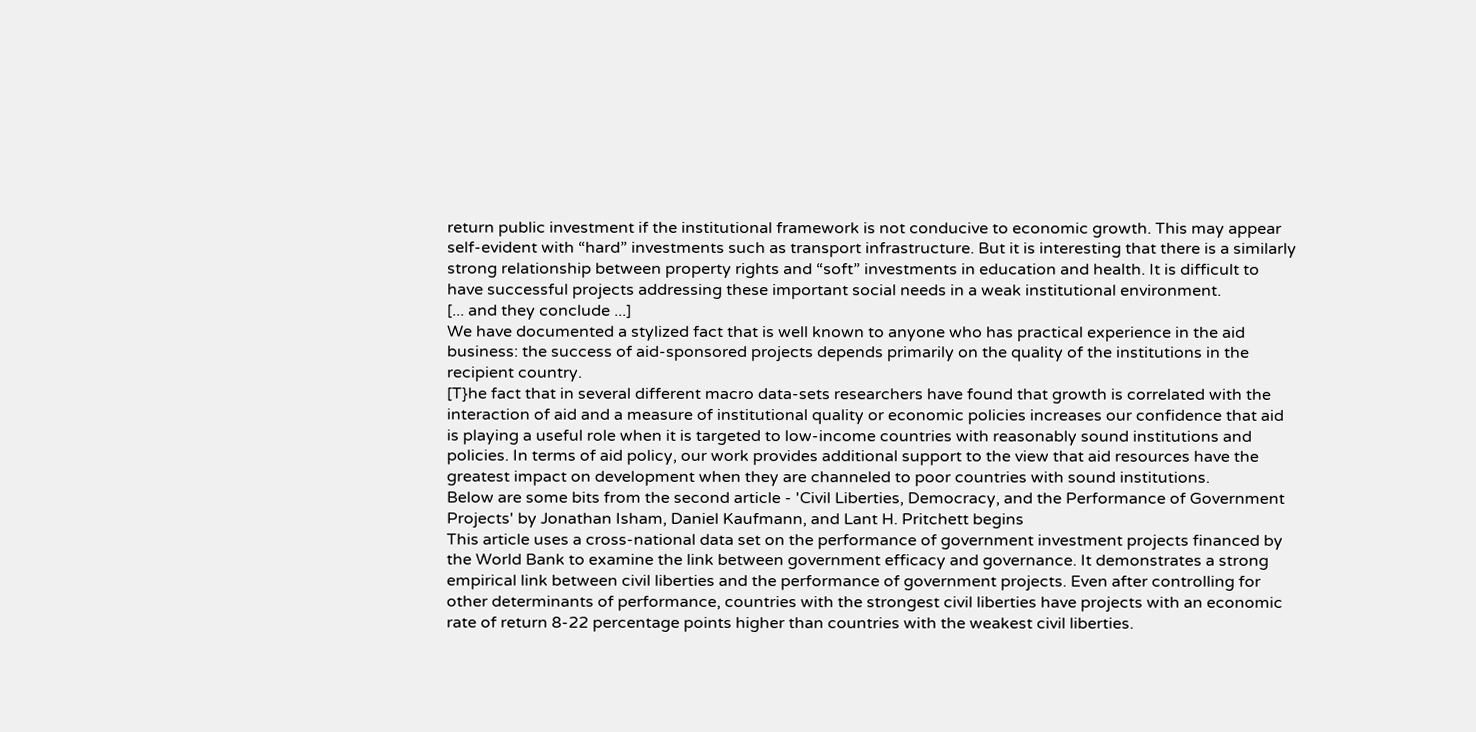return public investment if the institutional framework is not conducive to economic growth. This may appear self-evident with “hard” investments such as transport infrastructure. But it is interesting that there is a similarly strong relationship between property rights and “soft” investments in education and health. It is difficult to have successful projects addressing these important social needs in a weak institutional environment.
[... and they conclude ...]
We have documented a stylized fact that is well known to anyone who has practical experience in the aid business: the success of aid-sponsored projects depends primarily on the quality of the institutions in the recipient country.
[T}he fact that in several different macro data-sets researchers have found that growth is correlated with the interaction of aid and a measure of institutional quality or economic policies increases our confidence that aid is playing a useful role when it is targeted to low-income countries with reasonably sound institutions and policies. In terms of aid policy, our work provides additional support to the view that aid resources have the greatest impact on development when they are channeled to poor countries with sound institutions.
Below are some bits from the second article - 'Civil Liberties, Democracy, and the Performance of Government Projects' by Jonathan Isham, Daniel Kaufmann, and Lant H. Pritchett begins
This article uses a cross-national data set on the performance of government investment projects financed by the World Bank to examine the link between government efficacy and governance. It demonstrates a strong empirical link between civil liberties and the performance of government projects. Even after controlling for other determinants of performance, countries with the strongest civil liberties have projects with an economic rate of return 8-22 percentage points higher than countries with the weakest civil liberties.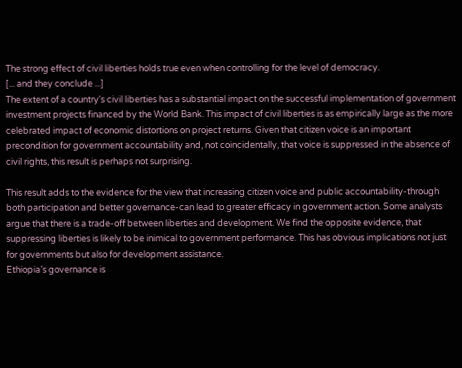The strong effect of civil liberties holds true even when controlling for the level of democracy.
[... and they conclude ...]
The extent of a country's civil liberties has a substantial impact on the successful implementation of government investment projects financed by the World Bank. This impact of civil liberties is as empirically large as the more celebrated impact of economic distortions on project returns. Given that citizen voice is an important precondition for government accountability and, not coincidentally, that voice is suppressed in the absence of civil rights, this result is perhaps not surprising.

This result adds to the evidence for the view that increasing citizen voice and public accountability-through both participation and better governance-can lead to greater efficacy in government action. Some analysts argue that there is a trade-off between liberties and development. We find the opposite evidence, that suppressing liberties is likely to be inimical to government performance. This has obvious implications not just for governments but also for development assistance.
Ethiopia’s governance is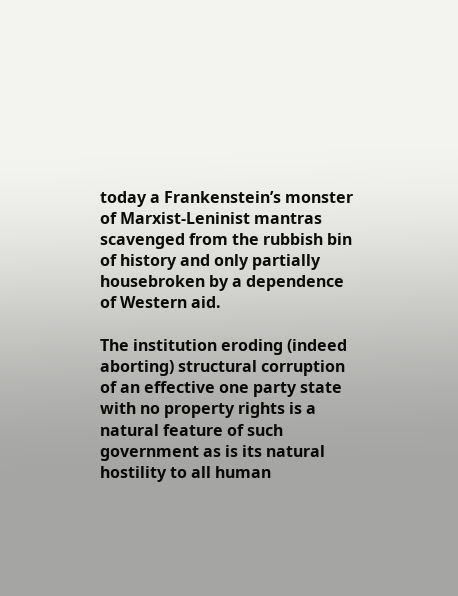today a Frankenstein’s monster of Marxist-Leninist mantras scavenged from the rubbish bin of history and only partially housebroken by a dependence of Western aid.

The institution eroding (indeed aborting) structural corruption of an effective one party state with no property rights is a natural feature of such government as is its natural hostility to all human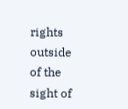rights outside of the sight of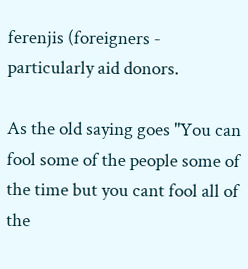ferenjis (foreigners - particularly aid donors.

As the old saying goes "You can fool some of the people some of the time but you cant fool all of the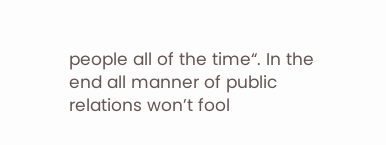people all of the time“. In the end all manner of public relations won’t fool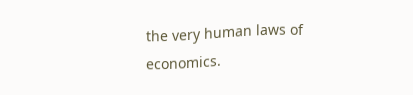the very human laws of economics.